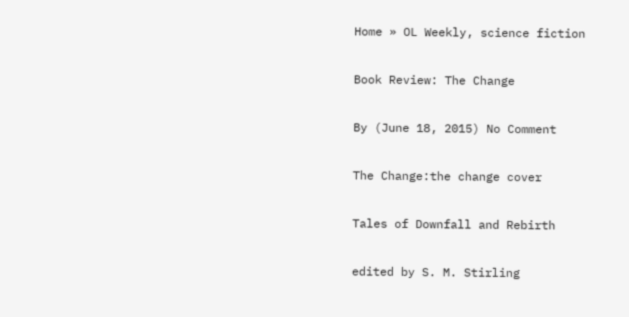Home » OL Weekly, science fiction

Book Review: The Change

By (June 18, 2015) No Comment

The Change:the change cover

Tales of Downfall and Rebirth

edited by S. M. Stirling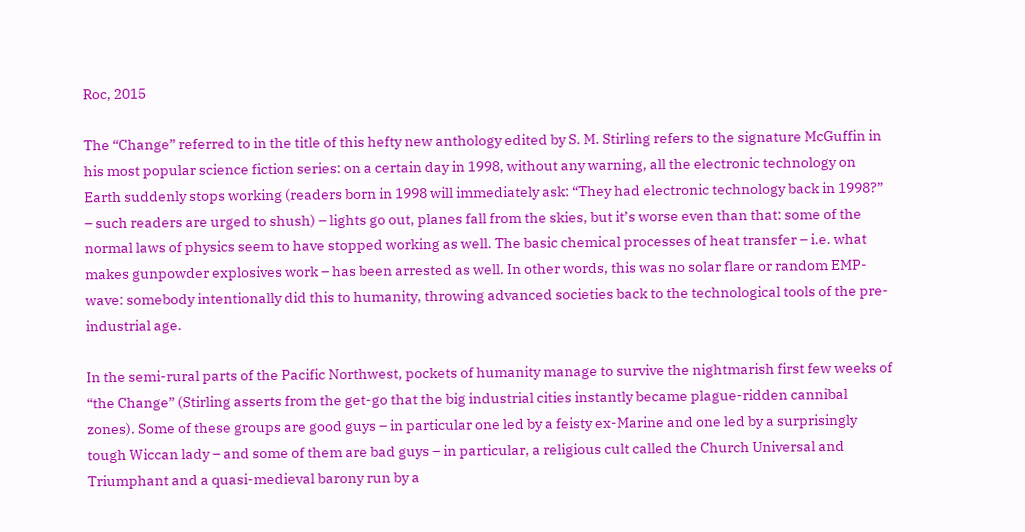Roc, 2015

The “Change” referred to in the title of this hefty new anthology edited by S. M. Stirling refers to the signature McGuffin in his most popular science fiction series: on a certain day in 1998, without any warning, all the electronic technology on Earth suddenly stops working (readers born in 1998 will immediately ask: “They had electronic technology back in 1998?” – such readers are urged to shush) – lights go out, planes fall from the skies, but it’s worse even than that: some of the normal laws of physics seem to have stopped working as well. The basic chemical processes of heat transfer – i.e. what makes gunpowder explosives work – has been arrested as well. In other words, this was no solar flare or random EMP-wave: somebody intentionally did this to humanity, throwing advanced societies back to the technological tools of the pre-industrial age.

In the semi-rural parts of the Pacific Northwest, pockets of humanity manage to survive the nightmarish first few weeks of “the Change” (Stirling asserts from the get-go that the big industrial cities instantly became plague-ridden cannibal zones). Some of these groups are good guys – in particular one led by a feisty ex-Marine and one led by a surprisingly tough Wiccan lady – and some of them are bad guys – in particular, a religious cult called the Church Universal and Triumphant and a quasi-medieval barony run by a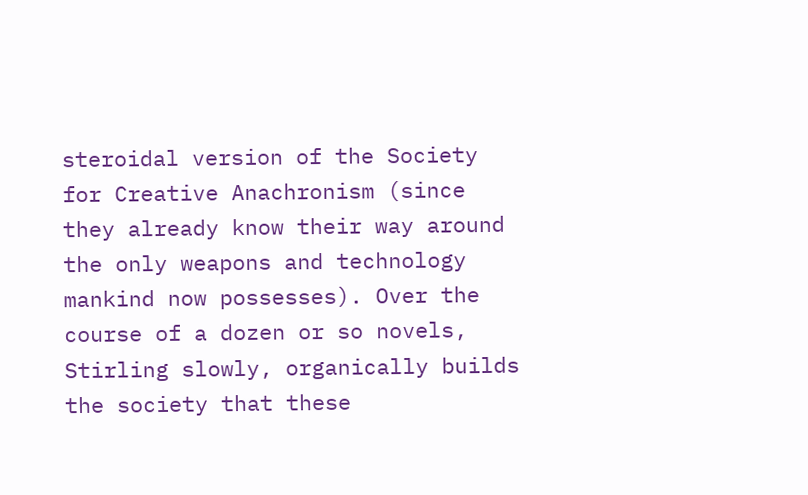steroidal version of the Society for Creative Anachronism (since they already know their way around the only weapons and technology mankind now possesses). Over the course of a dozen or so novels, Stirling slowly, organically builds the society that these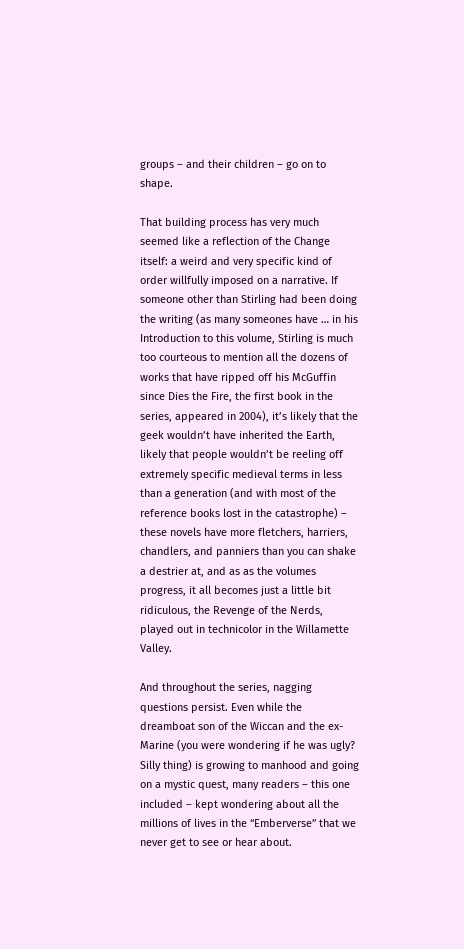groups – and their children – go on to shape.

That building process has very much seemed like a reflection of the Change itself: a weird and very specific kind of order willfully imposed on a narrative. If someone other than Stirling had been doing the writing (as many someones have … in his Introduction to this volume, Stirling is much too courteous to mention all the dozens of works that have ripped off his McGuffin since Dies the Fire, the first book in the series, appeared in 2004), it’s likely that the geek wouldn’t have inherited the Earth, likely that people wouldn’t be reeling off extremely specific medieval terms in less than a generation (and with most of the reference books lost in the catastrophe) – these novels have more fletchers, harriers, chandlers, and panniers than you can shake a destrier at, and as as the volumes progress, it all becomes just a little bit ridiculous, the Revenge of the Nerds, played out in technicolor in the Willamette Valley.

And throughout the series, nagging questions persist. Even while the dreamboat son of the Wiccan and the ex-Marine (you were wondering if he was ugly? Silly thing) is growing to manhood and going on a mystic quest, many readers – this one included – kept wondering about all the millions of lives in the “Emberverse” that we never get to see or hear about.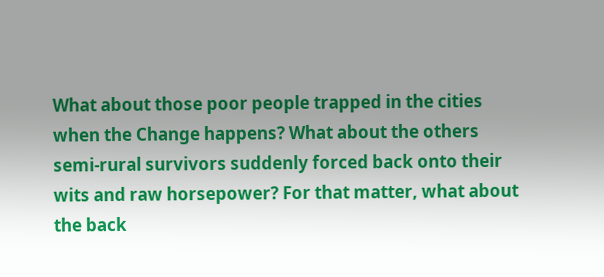What about those poor people trapped in the cities when the Change happens? What about the others semi-rural survivors suddenly forced back onto their wits and raw horsepower? For that matter, what about the back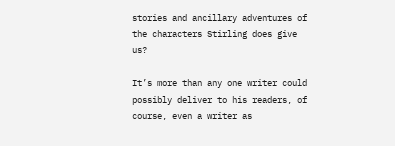stories and ancillary adventures of the characters Stirling does give us?

It’s more than any one writer could possibly deliver to his readers, of course, even a writer as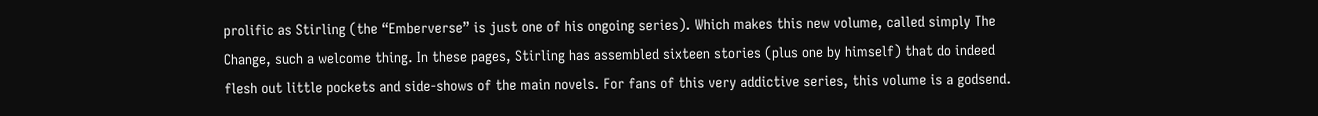prolific as Stirling (the “Emberverse” is just one of his ongoing series). Which makes this new volume, called simply The Change, such a welcome thing. In these pages, Stirling has assembled sixteen stories (plus one by himself) that do indeed flesh out little pockets and side-shows of the main novels. For fans of this very addictive series, this volume is a godsend.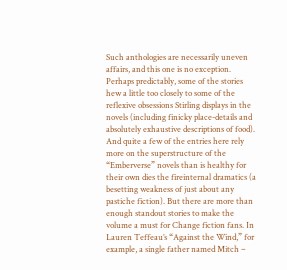Such anthologies are necessarily uneven affairs, and this one is no exception. Perhaps predictably, some of the stories hew a little too closely to some of the reflexive obsessions Stirling displays in the novels (including finicky place-details and absolutely exhaustive descriptions of food). And quite a few of the entries here rely more on the superstructure of the “Emberverse” novels than is healthy for their own dies the fireinternal dramatics (a besetting weakness of just about any pastiche fiction). But there are more than enough standout stories to make the volume a must for Change fiction fans. In Lauren Teffeau’s “Against the Wind,” for example, a single father named Mitch –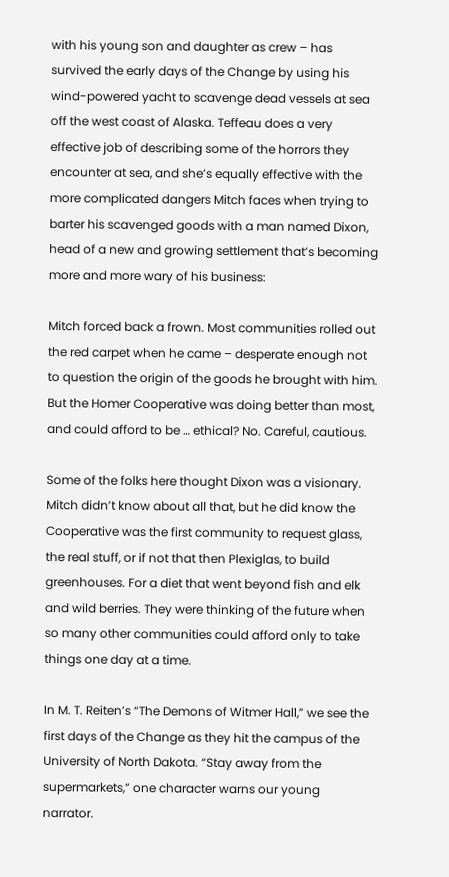with his young son and daughter as crew – has survived the early days of the Change by using his wind-powered yacht to scavenge dead vessels at sea off the west coast of Alaska. Teffeau does a very effective job of describing some of the horrors they encounter at sea, and she’s equally effective with the more complicated dangers Mitch faces when trying to barter his scavenged goods with a man named Dixon, head of a new and growing settlement that’s becoming more and more wary of his business:

Mitch forced back a frown. Most communities rolled out the red carpet when he came – desperate enough not to question the origin of the goods he brought with him. But the Homer Cooperative was doing better than most, and could afford to be … ethical? No. Careful, cautious.

Some of the folks here thought Dixon was a visionary. Mitch didn’t know about all that, but he did know the Cooperative was the first community to request glass, the real stuff, or if not that then Plexiglas, to build greenhouses. For a diet that went beyond fish and elk and wild berries. They were thinking of the future when so many other communities could afford only to take things one day at a time.

In M. T. Reiten’s “The Demons of Witmer Hall,” we see the first days of the Change as they hit the campus of the University of North Dakota. “Stay away from the supermarkets,” one character warns our young narrator.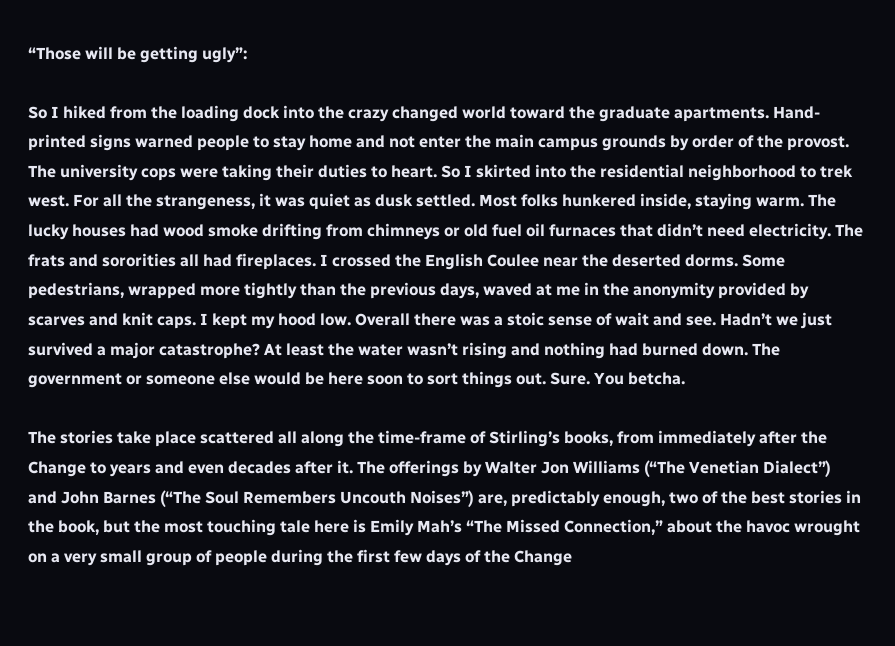“Those will be getting ugly”:

So I hiked from the loading dock into the crazy changed world toward the graduate apartments. Hand-printed signs warned people to stay home and not enter the main campus grounds by order of the provost. The university cops were taking their duties to heart. So I skirted into the residential neighborhood to trek west. For all the strangeness, it was quiet as dusk settled. Most folks hunkered inside, staying warm. The lucky houses had wood smoke drifting from chimneys or old fuel oil furnaces that didn’t need electricity. The frats and sororities all had fireplaces. I crossed the English Coulee near the deserted dorms. Some pedestrians, wrapped more tightly than the previous days, waved at me in the anonymity provided by scarves and knit caps. I kept my hood low. Overall there was a stoic sense of wait and see. Hadn’t we just survived a major catastrophe? At least the water wasn’t rising and nothing had burned down. The government or someone else would be here soon to sort things out. Sure. You betcha.

The stories take place scattered all along the time-frame of Stirling’s books, from immediately after the Change to years and even decades after it. The offerings by Walter Jon Williams (“The Venetian Dialect”) and John Barnes (“The Soul Remembers Uncouth Noises”) are, predictably enough, two of the best stories in the book, but the most touching tale here is Emily Mah’s “The Missed Connection,” about the havoc wrought on a very small group of people during the first few days of the Change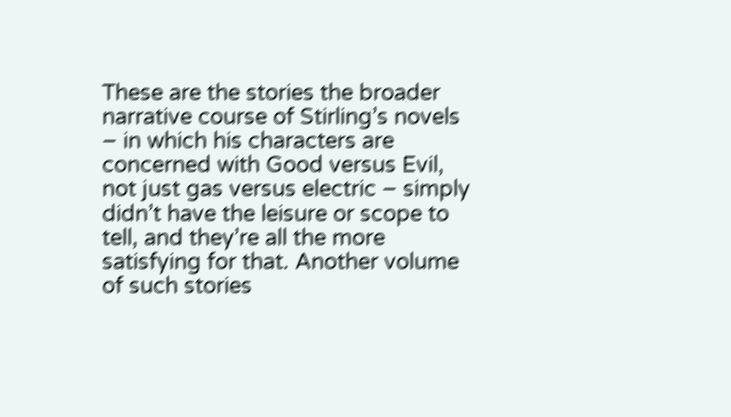These are the stories the broader narrative course of Stirling’s novels – in which his characters are concerned with Good versus Evil, not just gas versus electric – simply didn’t have the leisure or scope to tell, and they’re all the more satisfying for that. Another volume of such stories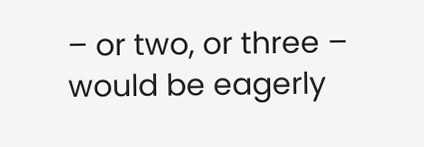– or two, or three – would be eagerly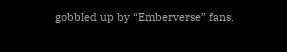gobbled up by “Emberverse” fans.